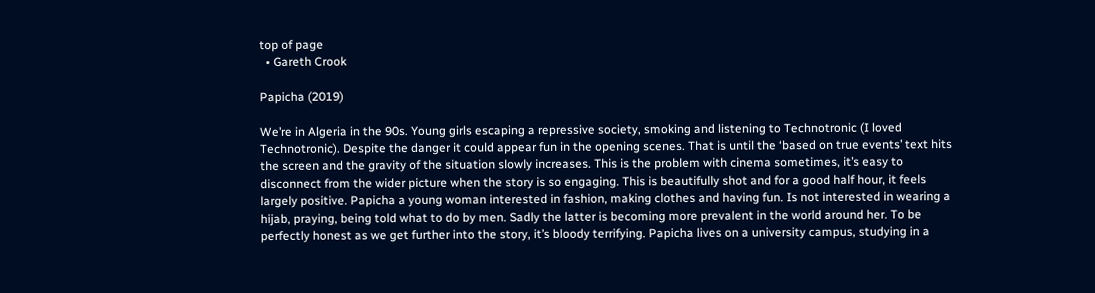top of page
  • Gareth Crook

Papicha (2019)

We’re in Algeria in the 90s. Young girls escaping a repressive society, smoking and listening to Technotronic (I loved Technotronic). Despite the danger it could appear fun in the opening scenes. That is until the ‘based on true events’ text hits the screen and the gravity of the situation slowly increases. This is the problem with cinema sometimes, it’s easy to disconnect from the wider picture when the story is so engaging. This is beautifully shot and for a good half hour, it feels largely positive. Papicha a young woman interested in fashion, making clothes and having fun. Is not interested in wearing a hijab, praying, being told what to do by men. Sadly the latter is becoming more prevalent in the world around her. To be perfectly honest as we get further into the story, it’s bloody terrifying. Papicha lives on a university campus, studying in a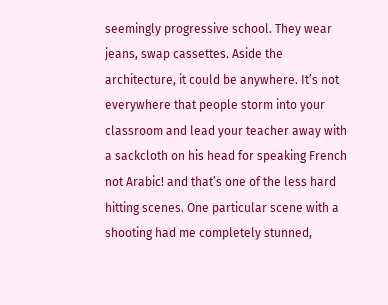seemingly progressive school. They wear jeans, swap cassettes. Aside the architecture, it could be anywhere. It’s not everywhere that people storm into your classroom and lead your teacher away with a sackcloth on his head for speaking French not Arabic! and that’s one of the less hard hitting scenes. One particular scene with a shooting had me completely stunned,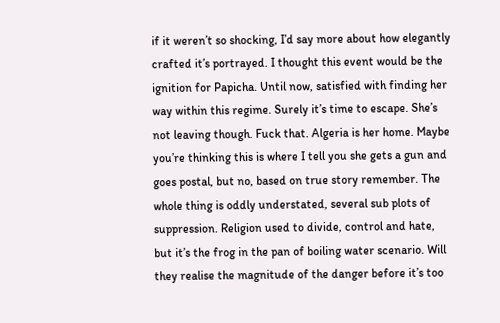if it weren’t so shocking, I’d say more about how elegantly crafted it’s portrayed. I thought this event would be the ignition for Papicha. Until now, satisfied with finding her way within this regime. Surely it’s time to escape. She’s not leaving though. Fuck that. Algeria is her home. Maybe you’re thinking this is where I tell you she gets a gun and goes postal, but no, based on true story remember. The whole thing is oddly understated, several sub plots of suppression. Religion used to divide, control and hate, but it’s the frog in the pan of boiling water scenario. Will they realise the magnitude of the danger before it’s too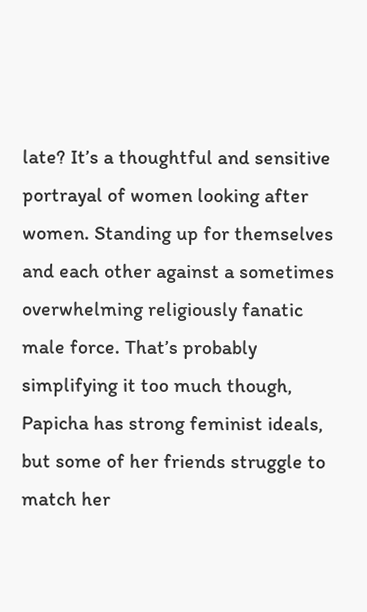late? It’s a thoughtful and sensitive portrayal of women looking after women. Standing up for themselves and each other against a sometimes overwhelming religiously fanatic male force. That’s probably simplifying it too much though, Papicha has strong feminist ideals, but some of her friends struggle to match her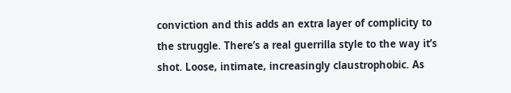conviction and this adds an extra layer of complicity to the struggle. There’s a real guerrilla style to the way it’s shot. Loose, intimate, increasingly claustrophobic. As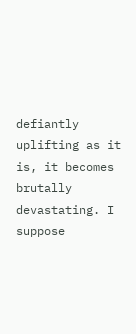defiantly uplifting as it is, it becomes brutally devastating. I suppose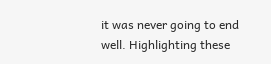it was never going to end well. Highlighting these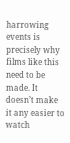harrowing events is precisely why films like this need to be made. It doesn’t make it any easier to watch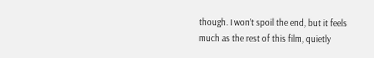though. I won’t spoil the end, but it feels much as the rest of this film, quietly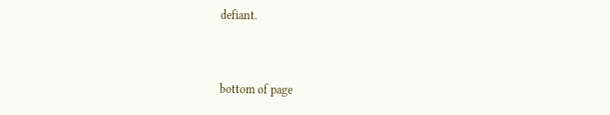defiant.



bottom of page